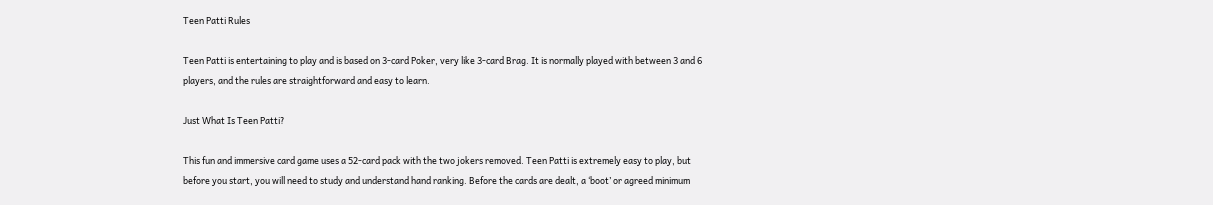Teen Patti Rules

Teen Patti is entertaining to play and is based on 3-card Poker, very like 3-card Brag. It is normally played with between 3 and 6 players, and the rules are straightforward and easy to learn.

Just What Is Teen Patti?

This fun and immersive card game uses a 52-card pack with the two jokers removed. Teen Patti is extremely easy to play, but before you start, you will need to study and understand hand ranking. Before the cards are dealt, a ‘boot’ or agreed minimum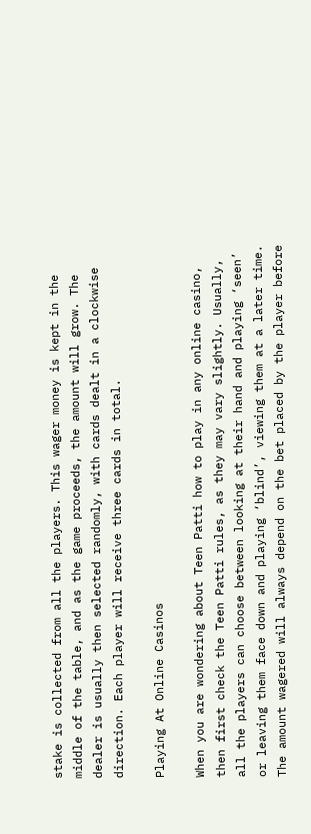stake is collected from all the players. This wager money is kept in the middle of the table, and as the game proceeds, the amount will grow. The dealer is usually then selected randomly, with cards dealt in a clockwise direction. Each player will receive three cards in total.

Playing At Online Casinos

When you are wondering about Teen Patti how to play in any online casino, then first check the Teen Patti rules, as they may vary slightly. Usually, all the players can choose between looking at their hand and playing ‘seen’ or leaving them face down and playing ‘blind’, viewing them at a later time. The amount wagered will always depend on the bet placed by the player before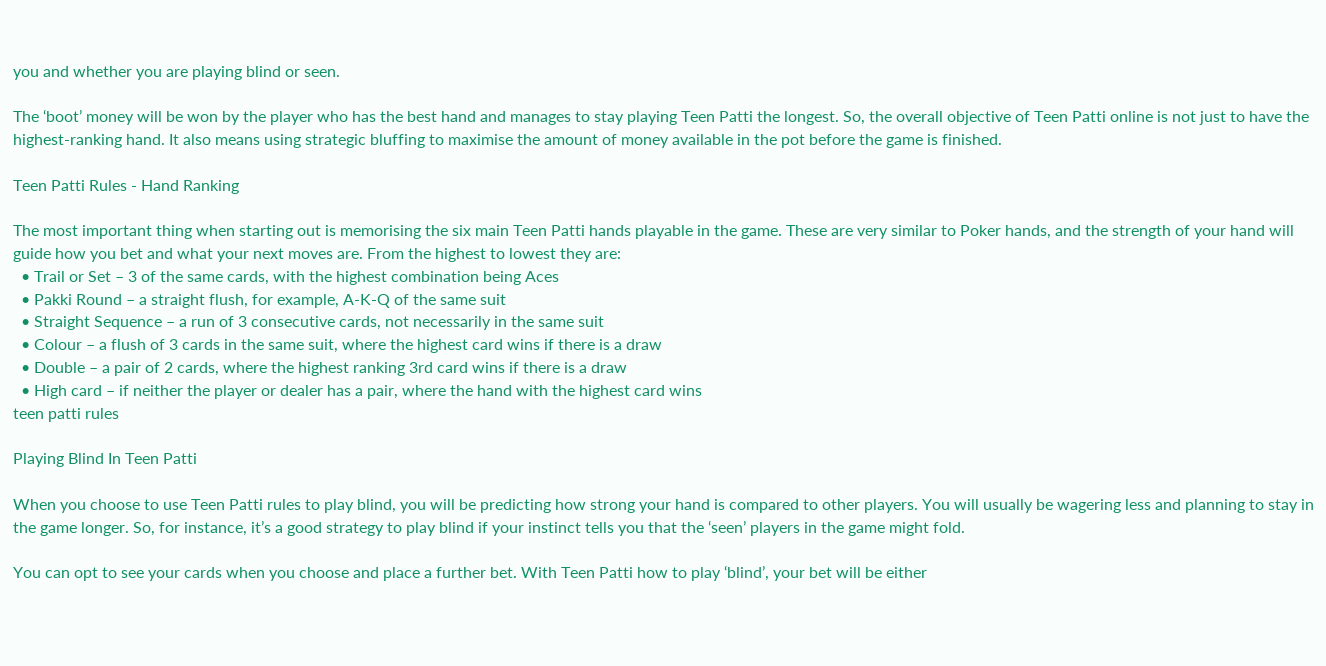you and whether you are playing blind or seen.

The ‘boot’ money will be won by the player who has the best hand and manages to stay playing Teen Patti the longest. So, the overall objective of Teen Patti online is not just to have the highest-ranking hand. It also means using strategic bluffing to maximise the amount of money available in the pot before the game is finished.

Teen Patti Rules - Hand Ranking

The most important thing when starting out is memorising the six main Teen Patti hands playable in the game. These are very similar to Poker hands, and the strength of your hand will guide how you bet and what your next moves are. From the highest to lowest they are:
  • Trail or Set – 3 of the same cards, with the highest combination being Aces
  • Pakki Round – a straight flush, for example, A-K-Q of the same suit
  • Straight Sequence – a run of 3 consecutive cards, not necessarily in the same suit
  • Colour – a flush of 3 cards in the same suit, where the highest card wins if there is a draw
  • Double – a pair of 2 cards, where the highest ranking 3rd card wins if there is a draw
  • High card – if neither the player or dealer has a pair, where the hand with the highest card wins
teen patti rules

Playing Blind In Teen Patti

When you choose to use Teen Patti rules to play blind, you will be predicting how strong your hand is compared to other players. You will usually be wagering less and planning to stay in the game longer. So, for instance, it’s a good strategy to play blind if your instinct tells you that the ‘seen’ players in the game might fold.

You can opt to see your cards when you choose and place a further bet. With Teen Patti how to play ‘blind’, your bet will be either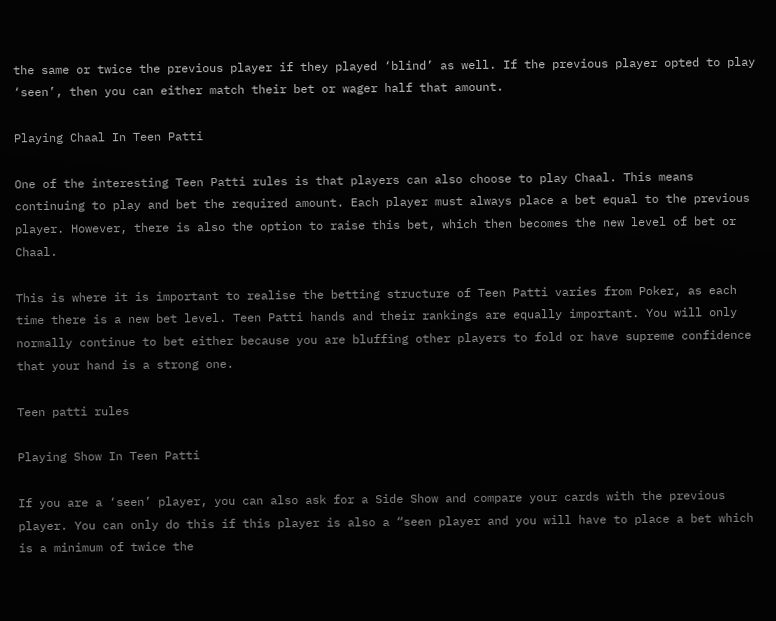the same or twice the previous player if they played ‘blind’ as well. If the previous player opted to play ‘seen’, then you can either match their bet or wager half that amount.

Playing Chaal In Teen Patti

One of the interesting Teen Patti rules is that players can also choose to play Chaal. This means continuing to play and bet the required amount. Each player must always place a bet equal to the previous player. However, there is also the option to raise this bet, which then becomes the new level of bet or Chaal.

This is where it is important to realise the betting structure of Teen Patti varies from Poker, as each time there is a new bet level. Teen Patti hands and their rankings are equally important. You will only normally continue to bet either because you are bluffing other players to fold or have supreme confidence that your hand is a strong one.

Teen patti rules

Playing Show In Teen Patti

If you are a ‘seen’ player, you can also ask for a Side Show and compare your cards with the previous player. You can only do this if this player is also a “seen player and you will have to place a bet which is a minimum of twice the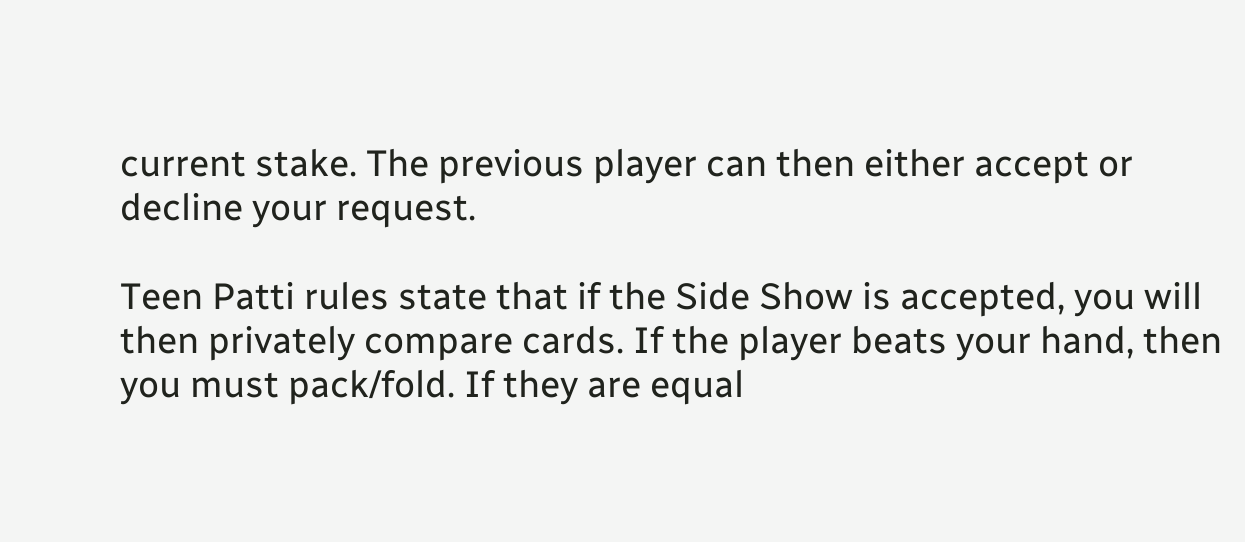current stake. The previous player can then either accept or decline your request.

Teen Patti rules state that if the Side Show is accepted, you will then privately compare cards. If the player beats your hand, then you must pack/fold. If they are equal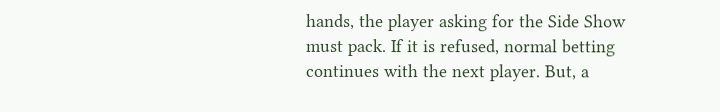hands, the player asking for the Side Show must pack. If it is refused, normal betting continues with the next player. But, a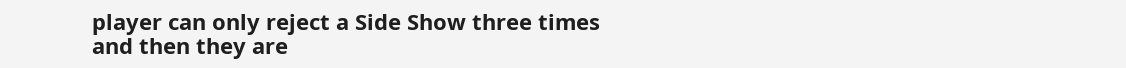player can only reject a Side Show three times and then they are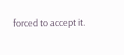forced to accept it.